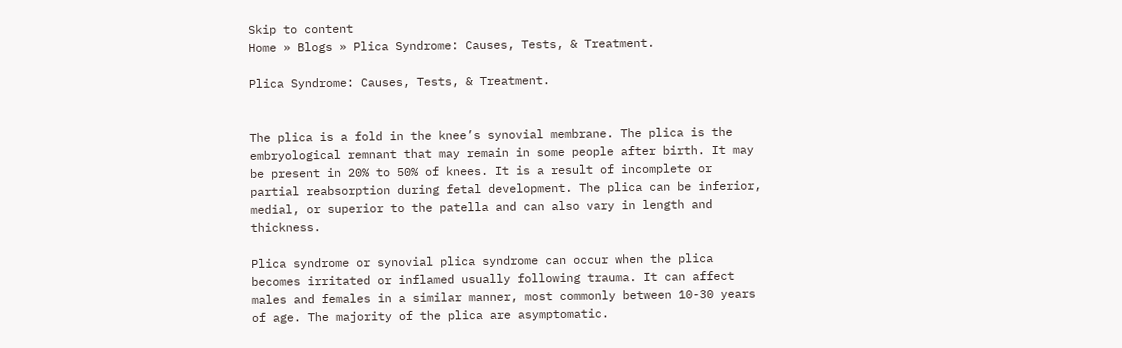Skip to content
Home » Blogs » Plica Syndrome: Causes, Tests, & Treatment.

Plica Syndrome: Causes, Tests, & Treatment.


The plica is a fold in the knee’s synovial membrane. The plica is the embryological remnant that may remain in some people after birth. It may be present in 20% to 50% of knees. It is a result of incomplete or partial reabsorption during fetal development. The plica can be inferior, medial, or superior to the patella and can also vary in length and thickness.

Plica syndrome or synovial plica syndrome can occur when the plica becomes irritated or inflamed usually following trauma. It can affect males and females in a similar manner, most commonly between 10-30 years of age. The majority of the plica are asymptomatic.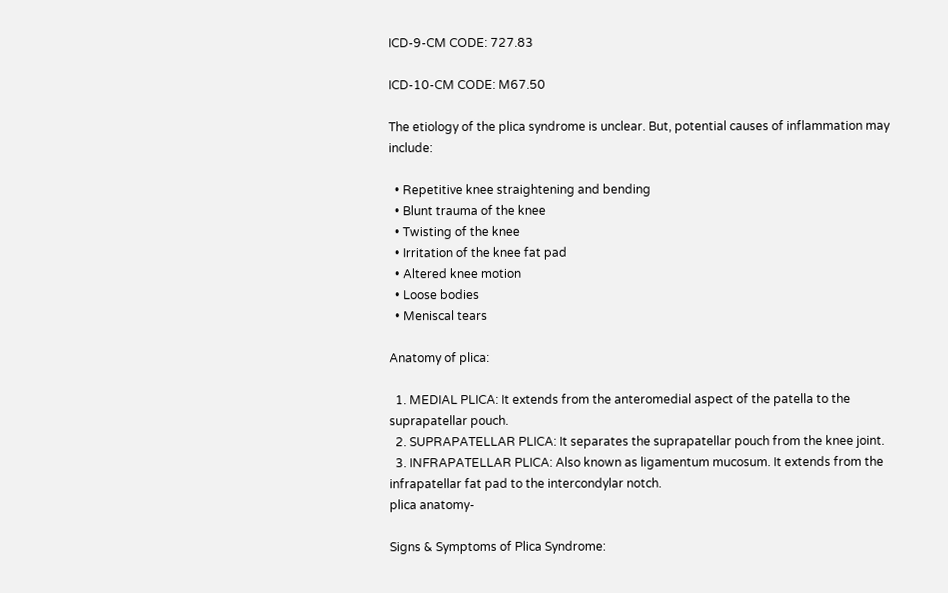ICD-9-CM CODE: 727.83

ICD-10-CM CODE: M67.50

The etiology of the plica syndrome is unclear. But, potential causes of inflammation may include:

  • Repetitive knee straightening and bending
  • Blunt trauma of the knee
  • Twisting of the knee
  • Irritation of the knee fat pad
  • Altered knee motion
  • Loose bodies
  • Meniscal tears

Anatomy of plica:

  1. MEDIAL PLICA: It extends from the anteromedial aspect of the patella to the suprapatellar pouch.
  2. SUPRAPATELLAR PLICA: It separates the suprapatellar pouch from the knee joint.
  3. INFRAPATELLAR PLICA: Also known as ligamentum mucosum. It extends from the infrapatellar fat pad to the intercondylar notch.
plica anatomy-

Signs & Symptoms of Plica Syndrome: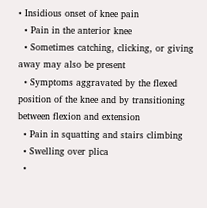• Insidious onset of knee pain
  • Pain in the anterior knee
  • Sometimes catching, clicking, or giving away may also be present
  • Symptoms aggravated by the flexed position of the knee and by transitioning between flexion and extension
  • Pain in squatting and stairs climbing
  • Swelling over plica
  •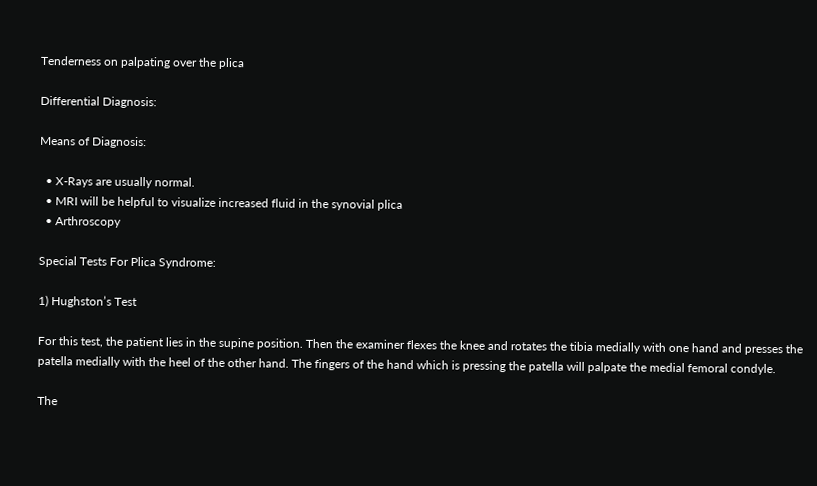Tenderness on palpating over the plica

Differential Diagnosis:

Means of Diagnosis:

  • X-Rays are usually normal.
  • MRI will be helpful to visualize increased fluid in the synovial plica
  • Arthroscopy

Special Tests For Plica Syndrome:

1) Hughston’s Test

For this test, the patient lies in the supine position. Then the examiner flexes the knee and rotates the tibia medially with one hand and presses the patella medially with the heel of the other hand. The fingers of the hand which is pressing the patella will palpate the medial femoral condyle.

The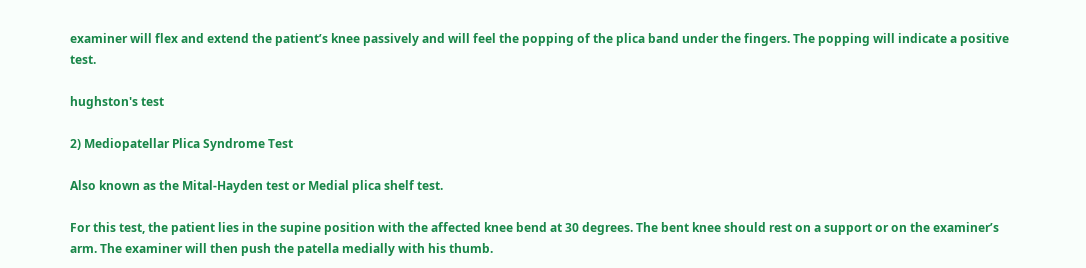examiner will flex and extend the patient’s knee passively and will feel the popping of the plica band under the fingers. The popping will indicate a positive test.

hughston's test

2) Mediopatellar Plica Syndrome Test

Also known as the Mital-Hayden test or Medial plica shelf test.

For this test, the patient lies in the supine position with the affected knee bend at 30 degrees. The bent knee should rest on a support or on the examiner’s arm. The examiner will then push the patella medially with his thumb.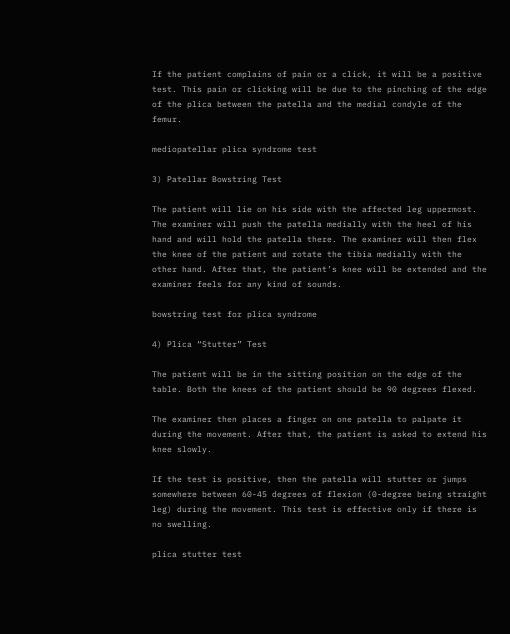If the patient complains of pain or a click, it will be a positive test. This pain or clicking will be due to the pinching of the edge of the plica between the patella and the medial condyle of the femur.

mediopatellar plica syndrome test

3) Patellar Bowstring Test

The patient will lie on his side with the affected leg uppermost. The examiner will push the patella medially with the heel of his hand and will hold the patella there. The examiner will then flex the knee of the patient and rotate the tibia medially with the other hand. After that, the patient’s knee will be extended and the examiner feels for any kind of sounds.

bowstring test for plica syndrome

4) Plica “Stutter” Test

The patient will be in the sitting position on the edge of the table. Both the knees of the patient should be 90 degrees flexed.

The examiner then places a finger on one patella to palpate it during the movement. After that, the patient is asked to extend his knee slowly.

If the test is positive, then the patella will stutter or jumps somewhere between 60-45 degrees of flexion (0-degree being straight leg) during the movement. This test is effective only if there is no swelling.

plica stutter test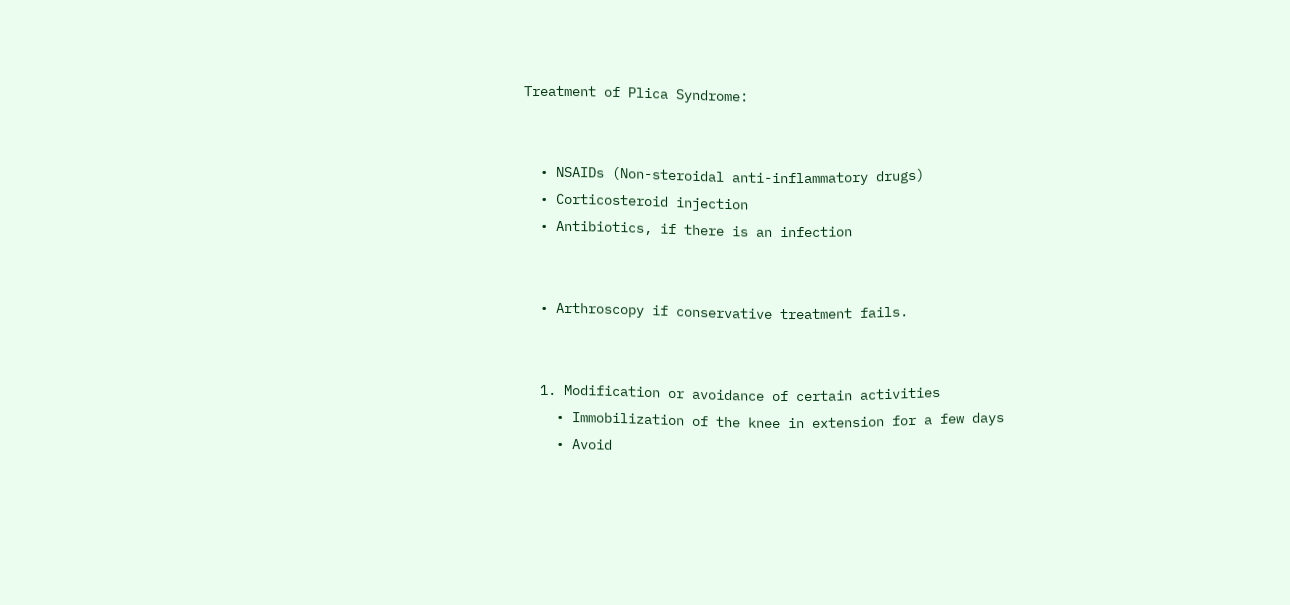Treatment of Plica Syndrome:


  • NSAIDs (Non-steroidal anti-inflammatory drugs)
  • Corticosteroid injection
  • Antibiotics, if there is an infection


  • Arthroscopy if conservative treatment fails.


  1. Modification or avoidance of certain activities
    • Immobilization of the knee in extension for a few days
    • Avoid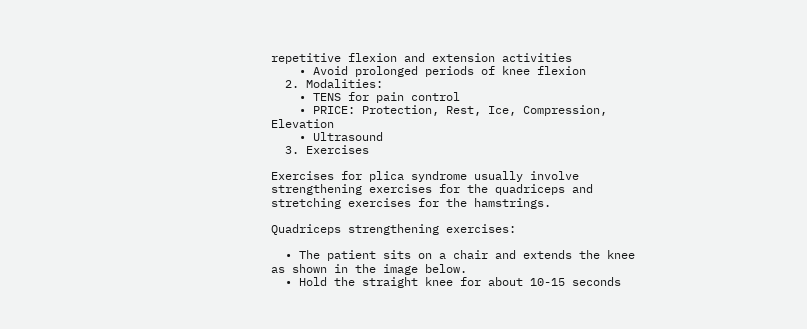repetitive flexion and extension activities
    • Avoid prolonged periods of knee flexion
  2. Modalities:
    • TENS for pain control
    • PRICE: Protection, Rest, Ice, Compression, Elevation
    • Ultrasound
  3. Exercises

Exercises for plica syndrome usually involve strengthening exercises for the quadriceps and stretching exercises for the hamstrings.

Quadriceps strengthening exercises:

  • The patient sits on a chair and extends the knee as shown in the image below.
  • Hold the straight knee for about 10-15 seconds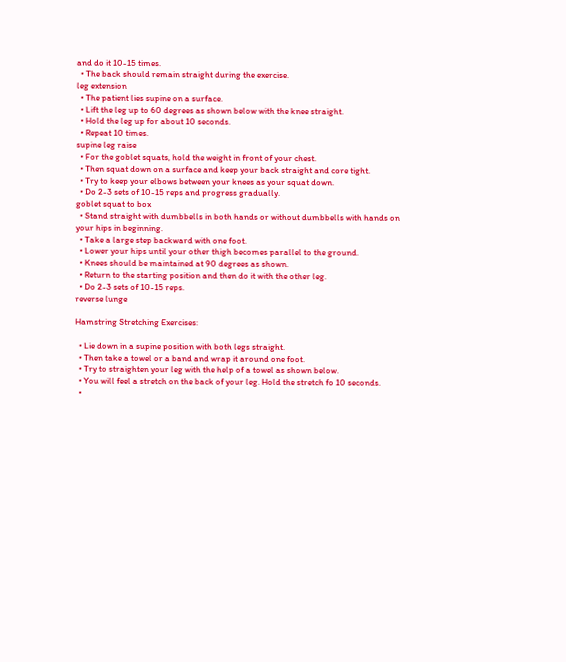and do it 10-15 times.
  • The back should remain straight during the exercise.
leg extension
  • The patient lies supine on a surface.
  • Lift the leg up to 60 degrees as shown below with the knee straight.
  • Hold the leg up for about 10 seconds.
  • Repeat 10 times.
supine leg raise
  • For the goblet squats, hold the weight in front of your chest.
  • Then squat down on a surface and keep your back straight and core tight.
  • Try to keep your elbows between your knees as your squat down.
  • Do 2-3 sets of 10-15 reps and progress gradually.
goblet squat to box
  • Stand straight with dumbbells in both hands or without dumbbells with hands on your hips in beginning.
  • Take a large step backward with one foot.
  • Lower your hips until your other thigh becomes parallel to the ground.
  • Knees should be maintained at 90 degrees as shown.
  • Return to the starting position and then do it with the other leg.
  • Do 2-3 sets of 10-15 reps.
reverse lunge

Hamstring Stretching Exercises:

  • Lie down in a supine position with both legs straight.
  • Then take a towel or a band and wrap it around one foot.
  • Try to straighten your leg with the help of a towel as shown below.
  • You will feel a stretch on the back of your leg. Hold the stretch fo 10 seconds.
  •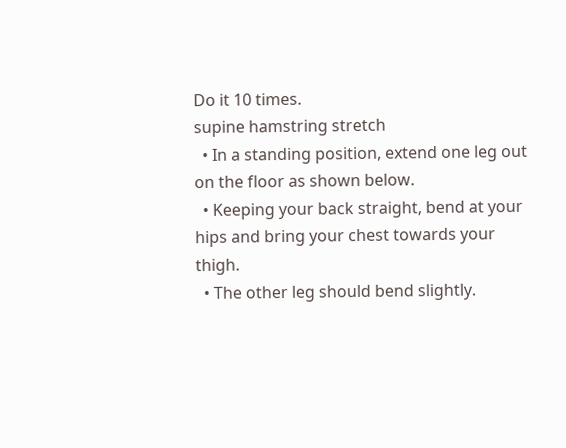Do it 10 times.
supine hamstring stretch
  • In a standing position, extend one leg out on the floor as shown below.
  • Keeping your back straight, bend at your hips and bring your chest towards your thigh.
  • The other leg should bend slightly.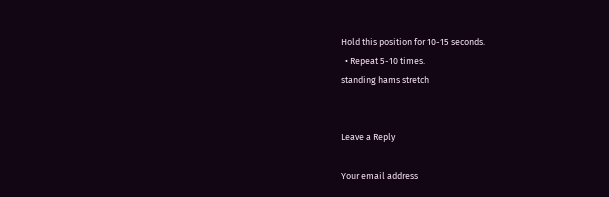Hold this position for 10-15 seconds.
  • Repeat 5-10 times.
standing hams stretch


Leave a Reply

Your email address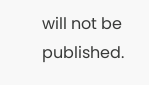will not be published.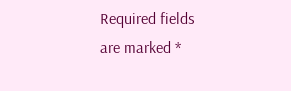Required fields are marked *